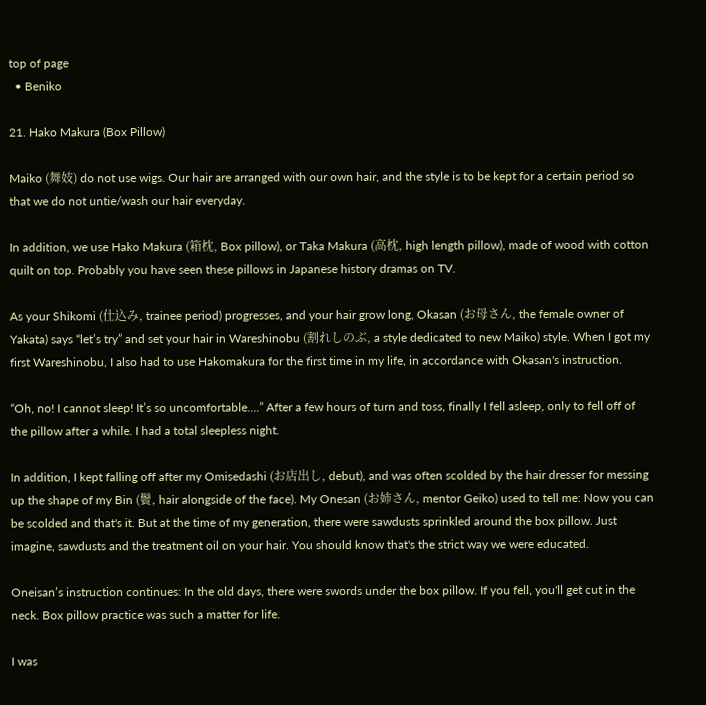top of page
  • Beniko

21. Hako Makura (Box Pillow)

Maiko (舞妓) do not use wigs. Our hair are arranged with our own hair, and the style is to be kept for a certain period so that we do not untie/wash our hair everyday.

In addition, we use Hako Makura (箱枕, Box pillow), or Taka Makura (高枕, high length pillow), made of wood with cotton quilt on top. Probably you have seen these pillows in Japanese history dramas on TV.

As your Shikomi (仕込み, trainee period) progresses, and your hair grow long, Okasan (お母さん, the female owner of Yakata) says “let’s try” and set your hair in Wareshinobu (割れしのぶ, a style dedicated to new Maiko) style. When I got my first Wareshinobu, I also had to use Hakomakura for the first time in my life, in accordance with Okasan's instruction.

“Oh, no! I cannot sleep! It’s so uncomfortable….” After a few hours of turn and toss, finally I fell asleep, only to fell off of the pillow after a while. I had a total sleepless night.

In addition, I kept falling off after my Omisedashi (お店出し, debut), and was often scolded by the hair dresser for messing up the shape of my Bin (鬢, hair alongside of the face). My Onesan (お姉さん, mentor Geiko) used to tell me: Now you can be scolded and that's it. But at the time of my generation, there were sawdusts sprinkled around the box pillow. Just imagine, sawdusts and the treatment oil on your hair. You should know that's the strict way we were educated.

Oneisan’s instruction continues: In the old days, there were swords under the box pillow. If you fell, you'll get cut in the neck. Box pillow practice was such a matter for life.

I was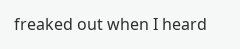freaked out when I heard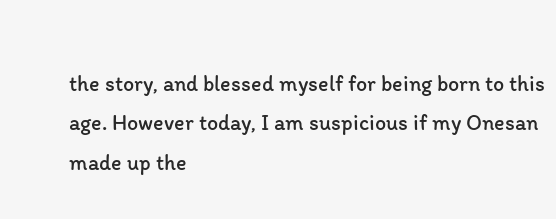the story, and blessed myself for being born to this age. However today, I am suspicious if my Onesan made up the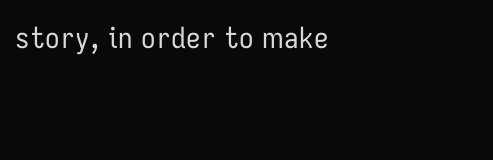story, in order to make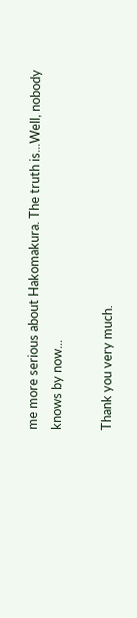me more serious about Hakomakura. The truth is...Well, nobody knows by now...

Thank you very much.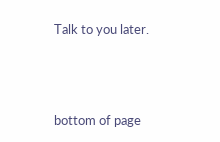Talk to you later.




bottom of page